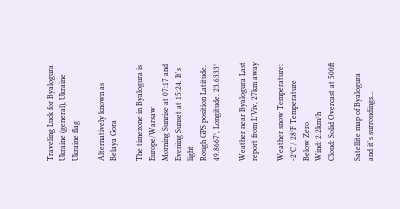Traveling Luck for Byalogura Ukraine (general), Ukraine Ukraine flag

Alternatively known as Belaya Gora

The timezone in Byalogura is Europe/Warsaw
Morning Sunrise at 07:17 and Evening Sunset at 15:24. It's light
Rough GPS position Latitude. 49.8667°, Longitude. 23.6333°

Weather near Byalogura Last report from L'Viv, 27km away

Weather snow Temperature: -2°C / 28°F Temperature Below Zero
Wind: 2.2km/h
Cloud: Solid Overcast at 500ft

Satellite map of Byalogura and it's surroudings...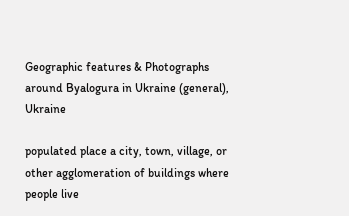Geographic features & Photographs around Byalogura in Ukraine (general), Ukraine

populated place a city, town, village, or other agglomeration of buildings where people live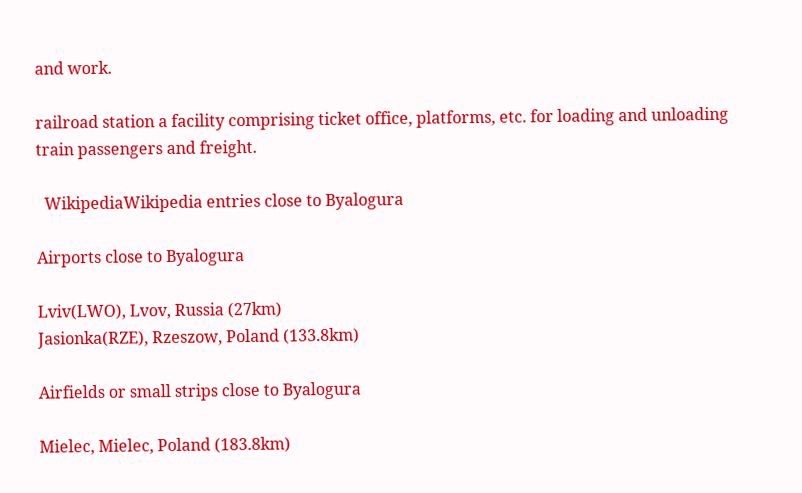and work.

railroad station a facility comprising ticket office, platforms, etc. for loading and unloading train passengers and freight.

  WikipediaWikipedia entries close to Byalogura

Airports close to Byalogura

Lviv(LWO), Lvov, Russia (27km)
Jasionka(RZE), Rzeszow, Poland (133.8km)

Airfields or small strips close to Byalogura

Mielec, Mielec, Poland (183.8km)